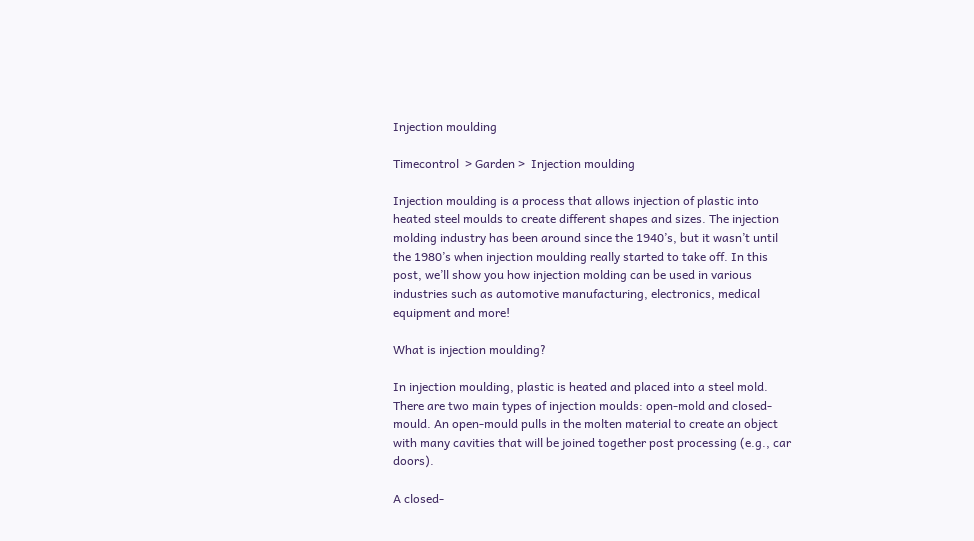Injection moulding

Timecontrol  > Garden >  Injection moulding

Injection moulding is a process that allows injection of plastic into heated steel moulds to create different shapes and sizes. The injection molding industry has been around since the 1940’s, but it wasn’t until the 1980’s when injection moulding really started to take off. In this post, we’ll show you how injection molding can be used in various industries such as automotive manufacturing, electronics, medical equipment and more!

What is injection moulding?

In injection moulding, plastic is heated and placed into a steel mold. There are two main types of injection moulds: open-mold and closed-mould. An open-mould pulls in the molten material to create an object with many cavities that will be joined together post processing (e.g., car doors).

A closed-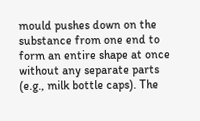mould pushes down on the substance from one end to form an entire shape at once without any separate parts (e.g., milk bottle caps). The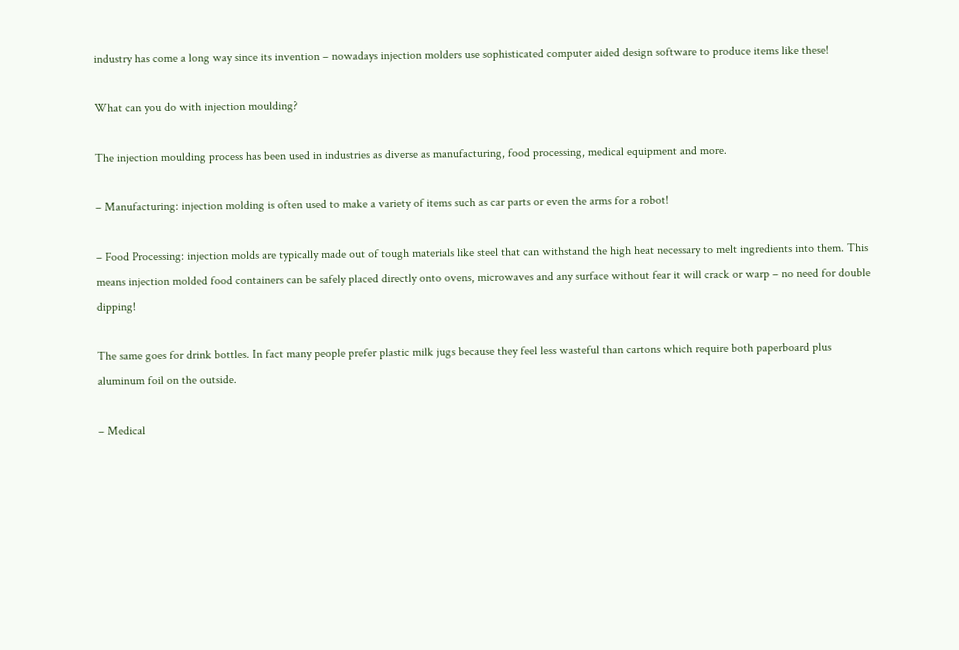industry has come a long way since its invention – nowadays injection molders use sophisticated computer aided design software to produce items like these!

What can you do with injection moulding?

The injection moulding process has been used in industries as diverse as manufacturing, food processing, medical equipment and more.

– Manufacturing: injection molding is often used to make a variety of items such as car parts or even the arms for a robot!

– Food Processing: injection molds are typically made out of tough materials like steel that can withstand the high heat necessary to melt ingredients into them. This means injection molded food containers can be safely placed directly onto ovens, microwaves and any surface without fear it will crack or warp – no need for double dipping!

The same goes for drink bottles. In fact many people prefer plastic milk jugs because they feel less wasteful than cartons which require both paperboard plus aluminum foil on the outside.

– Medical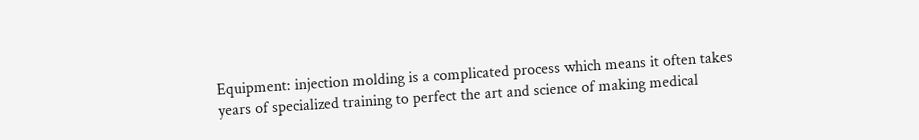Equipment: injection molding is a complicated process which means it often takes years of specialized training to perfect the art and science of making medical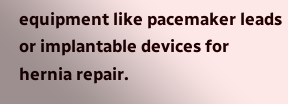equipment like pacemaker leads or implantable devices for hernia repair.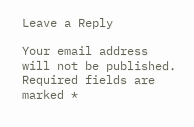Leave a Reply

Your email address will not be published. Required fields are marked *